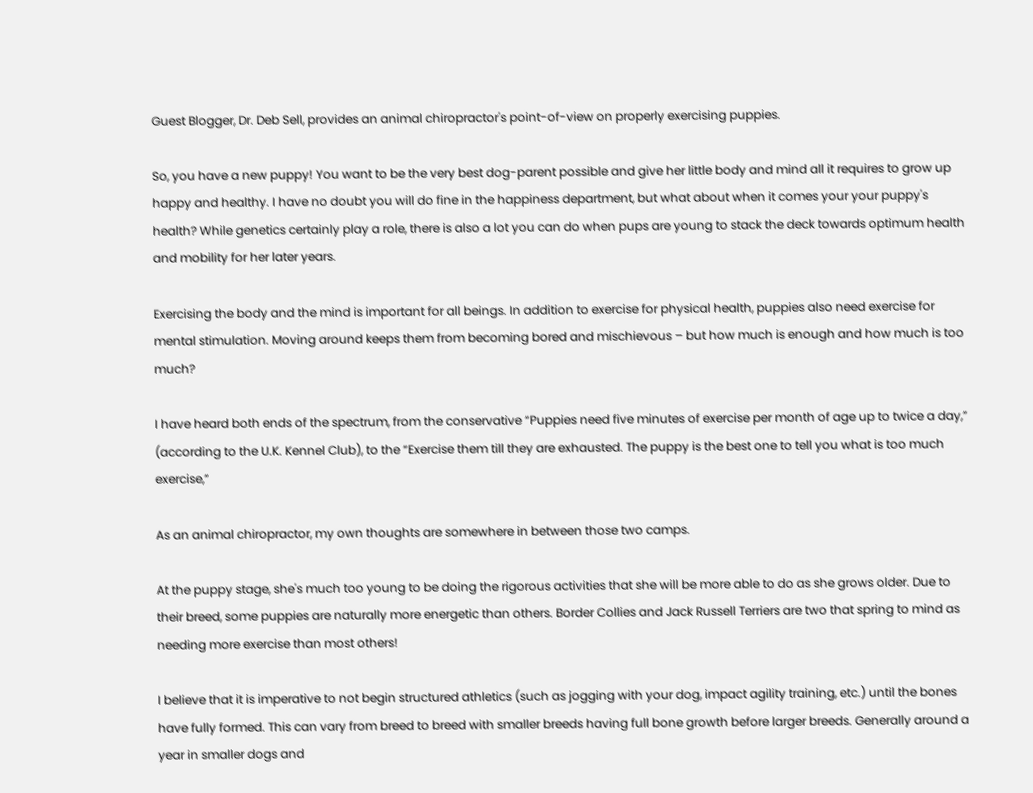Guest Blogger, Dr. Deb Sell, provides an animal chiropractor's point-of-view on properly exercising puppies.

So, you have a new puppy! You want to be the very best dog-parent possible and give her little body and mind all it requires to grow up happy and healthy. I have no doubt you will do fine in the happiness department, but what about when it comes your your puppy's health? While genetics certainly play a role, there is also a lot you can do when pups are young to stack the deck towards optimum health and mobility for her later years.

Exercising the body and the mind is important for all beings. In addition to exercise for physical health, puppies also need exercise for mental stimulation. Moving around keeps them from becoming bored and mischievous – but how much is enough and how much is too much?

I have heard both ends of the spectrum, from the conservative “Puppies need five minutes of exercise per month of age up to twice a day,” (according to the U.K. Kennel Club), to the “Exercise them till they are exhausted. The puppy is the best one to tell you what is too much exercise,”

As an animal chiropractor, my own thoughts are somewhere in between those two camps.

At the puppy stage, she's much too young to be doing the rigorous activities that she will be more able to do as she grows older. Due to their breed, some puppies are naturally more energetic than others. Border Collies and Jack Russell Terriers are two that spring to mind as needing more exercise than most others!

I believe that it is imperative to not begin structured athletics (such as jogging with your dog, impact agility training, etc.) until the bones have fully formed. This can vary from breed to breed with smaller breeds having full bone growth before larger breeds. Generally around a year in smaller dogs and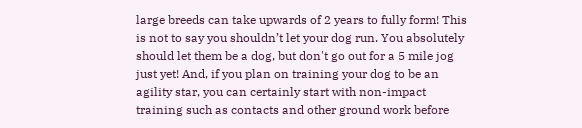large breeds can take upwards of 2 years to fully form! This is not to say you shouldn’t let your dog run. You absolutely should let them be a dog, but don't go out for a 5 mile jog just yet! And, if you plan on training your dog to be an agility star, you can certainly start with non-impact training such as contacts and other ground work before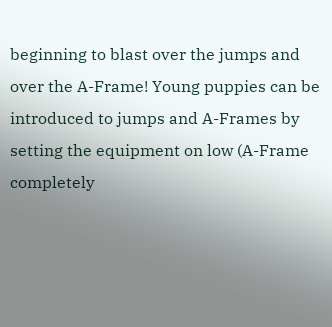beginning to blast over the jumps and over the A-Frame! Young puppies can be introduced to jumps and A-Frames by setting the equipment on low (A-Frame completely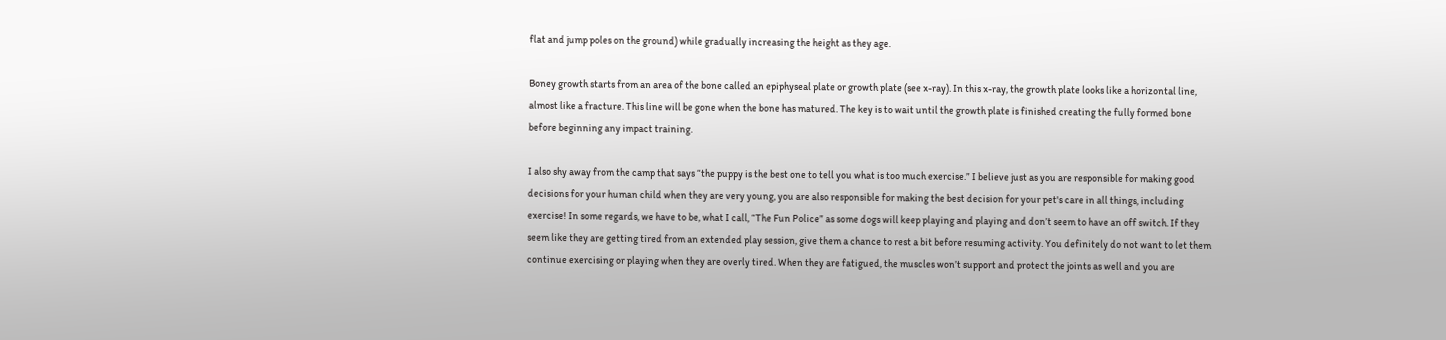flat and jump poles on the ground) while gradually increasing the height as they age.

Boney growth starts from an area of the bone called an epiphyseal plate or growth plate (see x-ray). In this x-ray, the growth plate looks like a horizontal line, almost like a fracture. This line will be gone when the bone has matured. The key is to wait until the growth plate is finished creating the fully formed bone before beginning any impact training.

I also shy away from the camp that says “the puppy is the best one to tell you what is too much exercise.” I believe just as you are responsible for making good decisions for your human child when they are very young, you are also responsible for making the best decision for your pet's care in all things, including exercise! In some regards, we have to be, what I call, “The Fun Police” as some dogs will keep playing and playing and don’t seem to have an off switch. If they seem like they are getting tired from an extended play session, give them a chance to rest a bit before resuming activity. You definitely do not want to let them continue exercising or playing when they are overly tired. When they are fatigued, the muscles won’t support and protect the joints as well and you are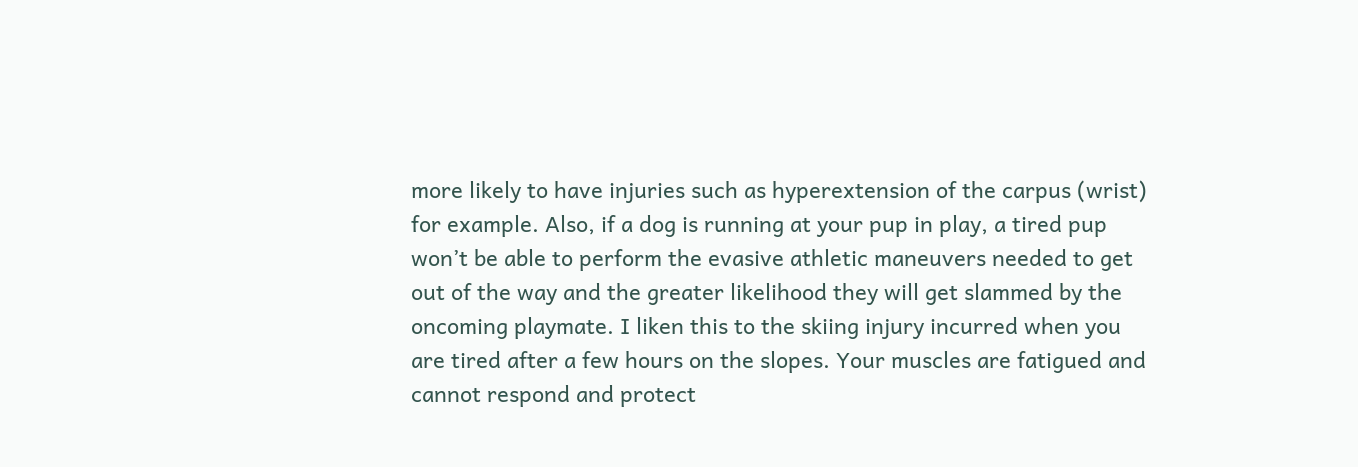more likely to have injuries such as hyperextension of the carpus (wrist) for example. Also, if a dog is running at your pup in play, a tired pup won’t be able to perform the evasive athletic maneuvers needed to get out of the way and the greater likelihood they will get slammed by the oncoming playmate. I liken this to the skiing injury incurred when you are tired after a few hours on the slopes. Your muscles are fatigued and cannot respond and protect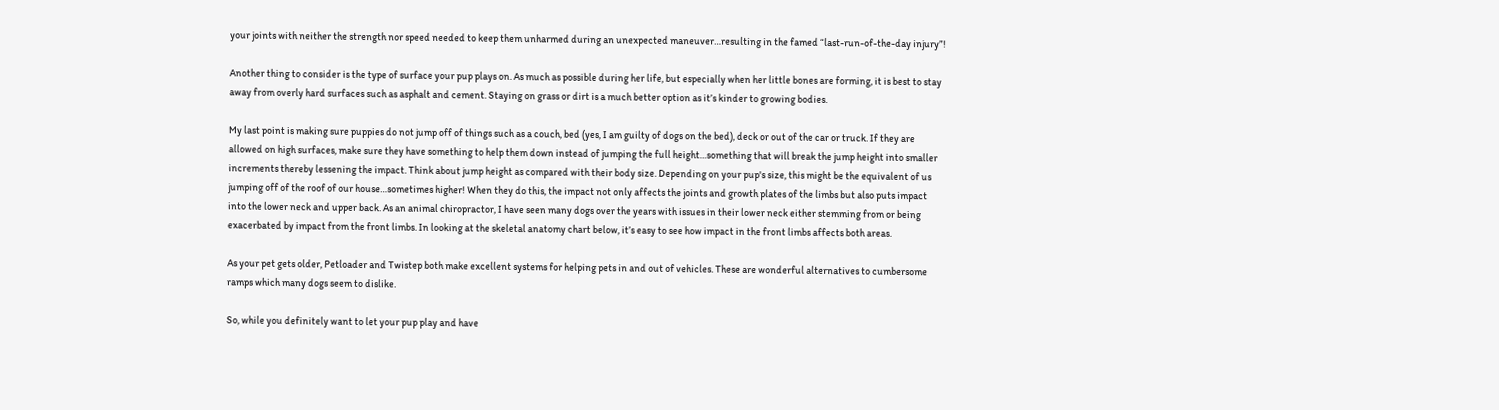your joints with neither the strength nor speed needed to keep them unharmed during an unexpected maneuver…resulting in the famed “last-run-of-the-day injury”!

Another thing to consider is the type of surface your pup plays on. As much as possible during her life, but especially when her little bones are forming, it is best to stay away from overly hard surfaces such as asphalt and cement. Staying on grass or dirt is a much better option as it’s kinder to growing bodies.

My last point is making sure puppies do not jump off of things such as a couch, bed (yes, I am guilty of dogs on the bed), deck or out of the car or truck. If they are allowed on high surfaces, make sure they have something to help them down instead of jumping the full height…something that will break the jump height into smaller increments thereby lessening the impact. Think about jump height as compared with their body size. Depending on your pup's size, this might be the equivalent of us jumping off of the roof of our house…sometimes higher! When they do this, the impact not only affects the joints and growth plates of the limbs but also puts impact into the lower neck and upper back. As an animal chiropractor, I have seen many dogs over the years with issues in their lower neck either stemming from or being exacerbated by impact from the front limbs. In looking at the skeletal anatomy chart below, it’s easy to see how impact in the front limbs affects both areas.

As your pet gets older, Petloader and Twistep both make excellent systems for helping pets in and out of vehicles. These are wonderful alternatives to cumbersome ramps which many dogs seem to dislike.

So, while you definitely want to let your pup play and have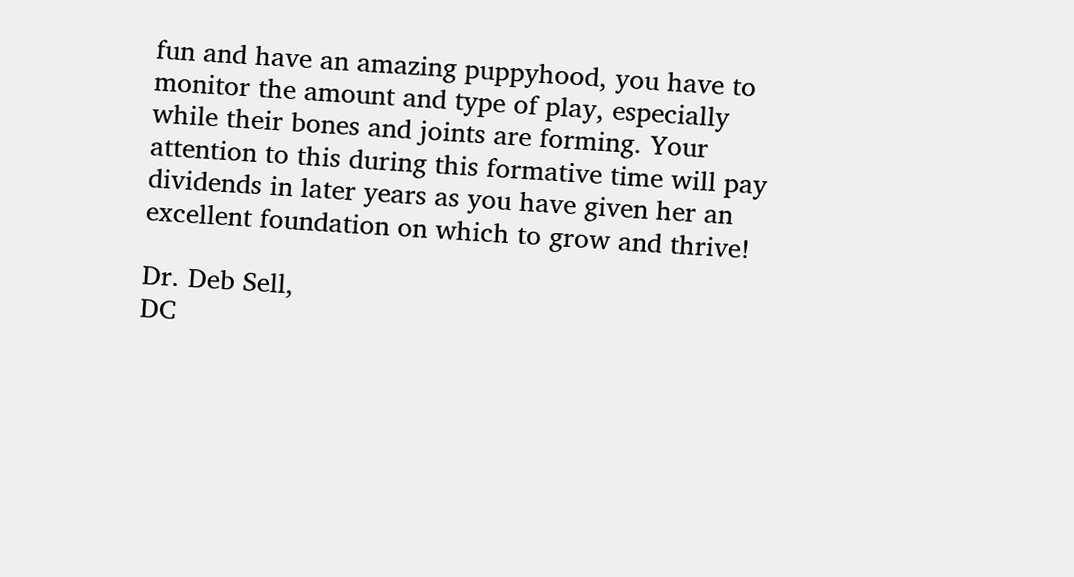fun and have an amazing puppyhood, you have to monitor the amount and type of play, especially while their bones and joints are forming. Your attention to this during this formative time will pay dividends in later years as you have given her an excellent foundation on which to grow and thrive!

Dr. Deb Sell,
DC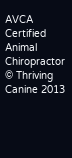AVCA Certified Animal Chiropractor
© Thriving Canine 2013